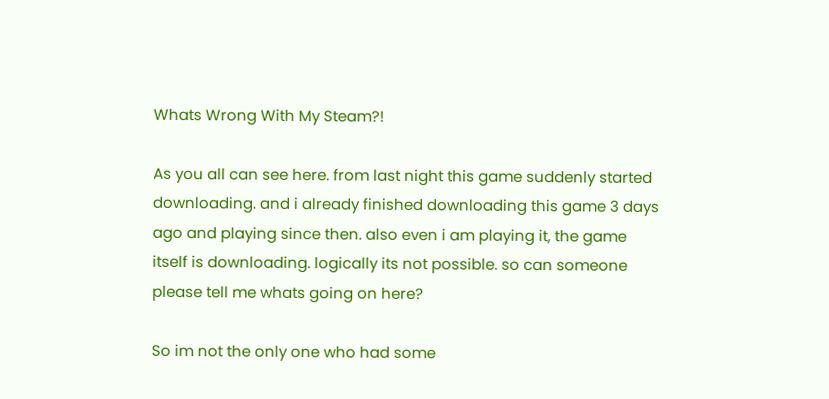Whats Wrong With My Steam?!

As you all can see here. from last night this game suddenly started downloading. and i already finished downloading this game 3 days ago and playing since then. also even i am playing it, the game itself is downloading. logically its not possible. so can someone please tell me whats going on here?

So im not the only one who had some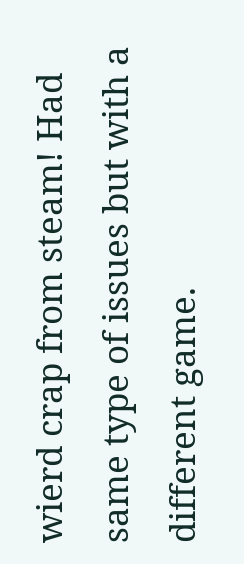wierd crap from steam! Had same type of issues but with a different game.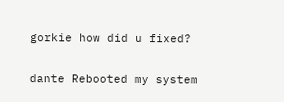gorkie how did u fixed?

dante Rebooted my system